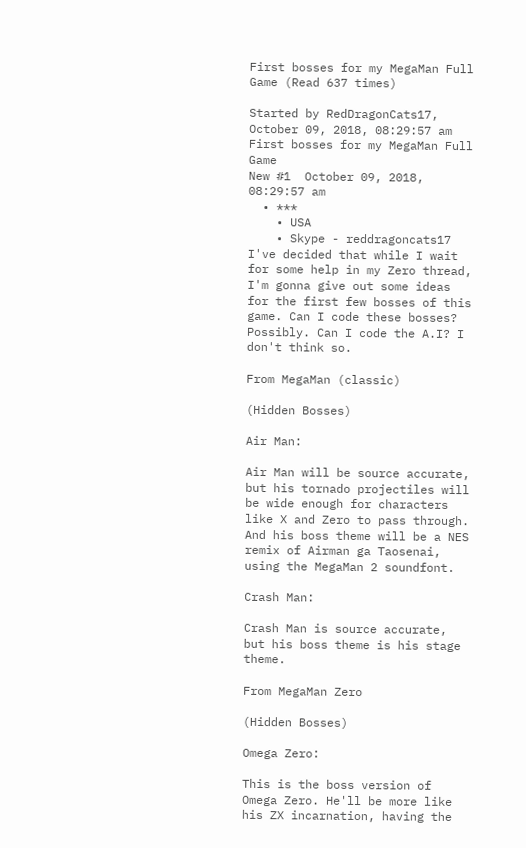First bosses for my MegaMan Full Game (Read 637 times)

Started by RedDragonCats17, October 09, 2018, 08:29:57 am
First bosses for my MegaMan Full Game
New #1  October 09, 2018, 08:29:57 am
  • ***
    • USA
    • Skype - reddragoncats17
I've decided that while I wait for some help in my Zero thread, I'm gonna give out some ideas for the first few bosses of this game. Can I code these bosses? Possibly. Can I code the A.I? I don't think so.

From MegaMan (classic)

(Hidden Bosses)

Air Man:

Air Man will be source accurate, but his tornado projectiles will be wide enough for characters like X and Zero to pass through. And his boss theme will be a NES remix of Airman ga Taosenai, using the MegaMan 2 soundfont.

Crash Man:

Crash Man is source accurate, but his boss theme is his stage theme.

From MegaMan Zero

(Hidden Bosses)

Omega Zero:

This is the boss version of Omega Zero. He'll be more like his ZX incarnation, having the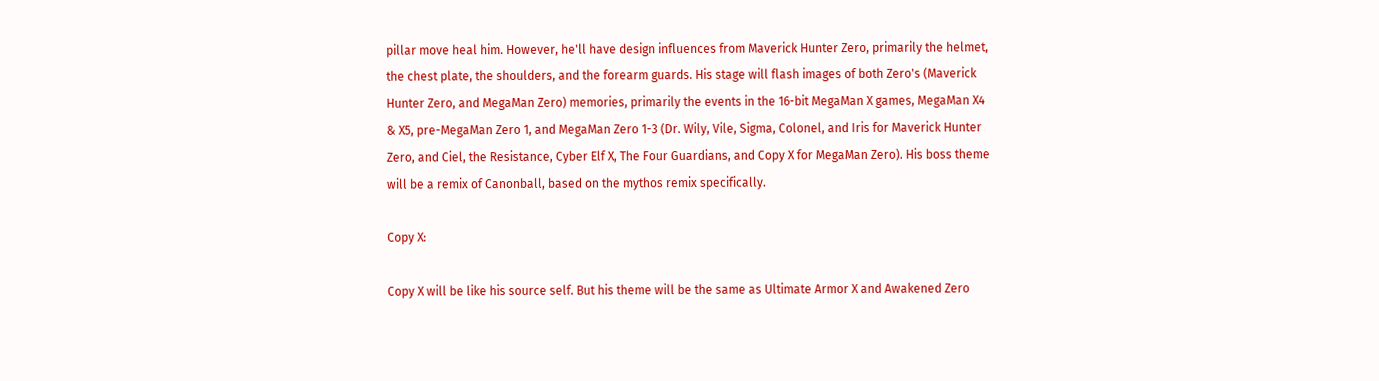pillar move heal him. However, he'll have design influences from Maverick Hunter Zero, primarily the helmet, the chest plate, the shoulders, and the forearm guards. His stage will flash images of both Zero's (Maverick Hunter Zero, and MegaMan Zero) memories, primarily the events in the 16-bit MegaMan X games, MegaMan X4 & X5, pre-MegaMan Zero 1, and MegaMan Zero 1-3 (Dr. Wily, Vile, Sigma, Colonel, and Iris for Maverick Hunter Zero, and Ciel, the Resistance, Cyber Elf X, The Four Guardians, and Copy X for MegaMan Zero). His boss theme will be a remix of Canonball, based on the mythos remix specifically.

Copy X:

Copy X will be like his source self. But his theme will be the same as Ultimate Armor X and Awakened Zero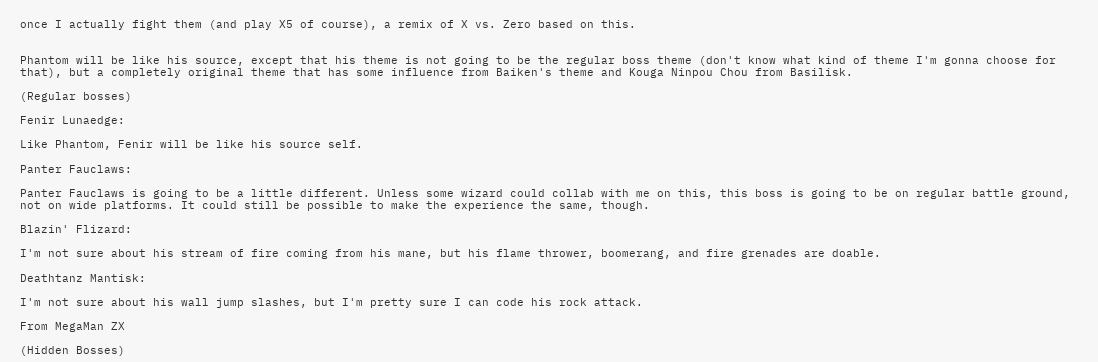once I actually fight them (and play X5 of course), a remix of X vs. Zero based on this.


Phantom will be like his source, except that his theme is not going to be the regular boss theme (don't know what kind of theme I'm gonna choose for that), but a completely original theme that has some influence from Baiken's theme and Kouga Ninpou Chou from Basilisk.

(Regular bosses)

Fenir Lunaedge:

Like Phantom, Fenir will be like his source self.

Panter Fauclaws:

Panter Fauclaws is going to be a little different. Unless some wizard could collab with me on this, this boss is going to be on regular battle ground, not on wide platforms. It could still be possible to make the experience the same, though.

Blazin' Flizard:

I'm not sure about his stream of fire coming from his mane, but his flame thrower, boomerang, and fire grenades are doable.

Deathtanz Mantisk:

I'm not sure about his wall jump slashes, but I'm pretty sure I can code his rock attack.

From MegaMan ZX

(Hidden Bosses)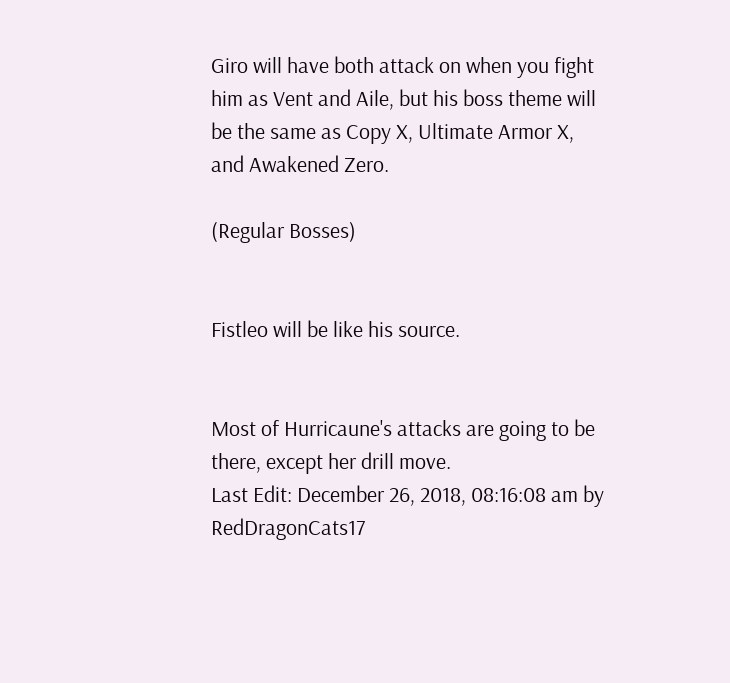Giro will have both attack on when you fight him as Vent and Aile, but his boss theme will be the same as Copy X, Ultimate Armor X, and Awakened Zero.

(Regular Bosses)


Fistleo will be like his source.


Most of Hurricaune's attacks are going to be there, except her drill move.
Last Edit: December 26, 2018, 08:16:08 am by RedDragonCats17